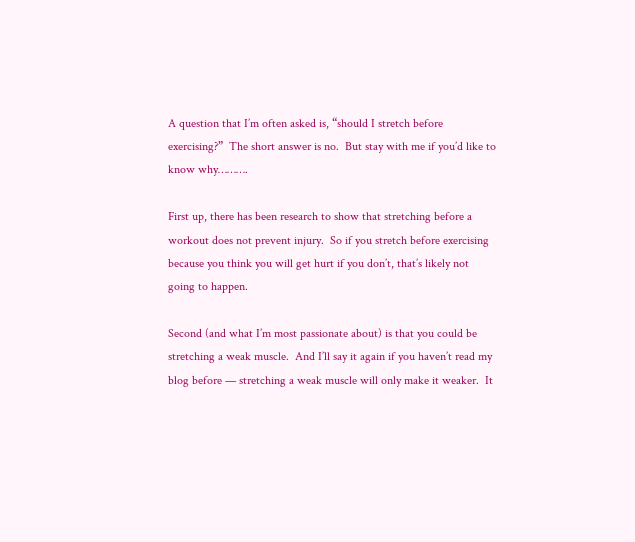A question that I’m often asked is, “should I stretch before exercising?”  The short answer is no.  But stay with me if you’d like to know why……….

First up, there has been research to show that stretching before a workout does not prevent injury.  So if you stretch before exercising because you think you will get hurt if you don’t, that’s likely not going to happen.

Second (and what I’m most passionate about) is that you could be stretching a weak muscle.  And I’ll say it again if you haven’t read my blog before — stretching a weak muscle will only make it weaker.  It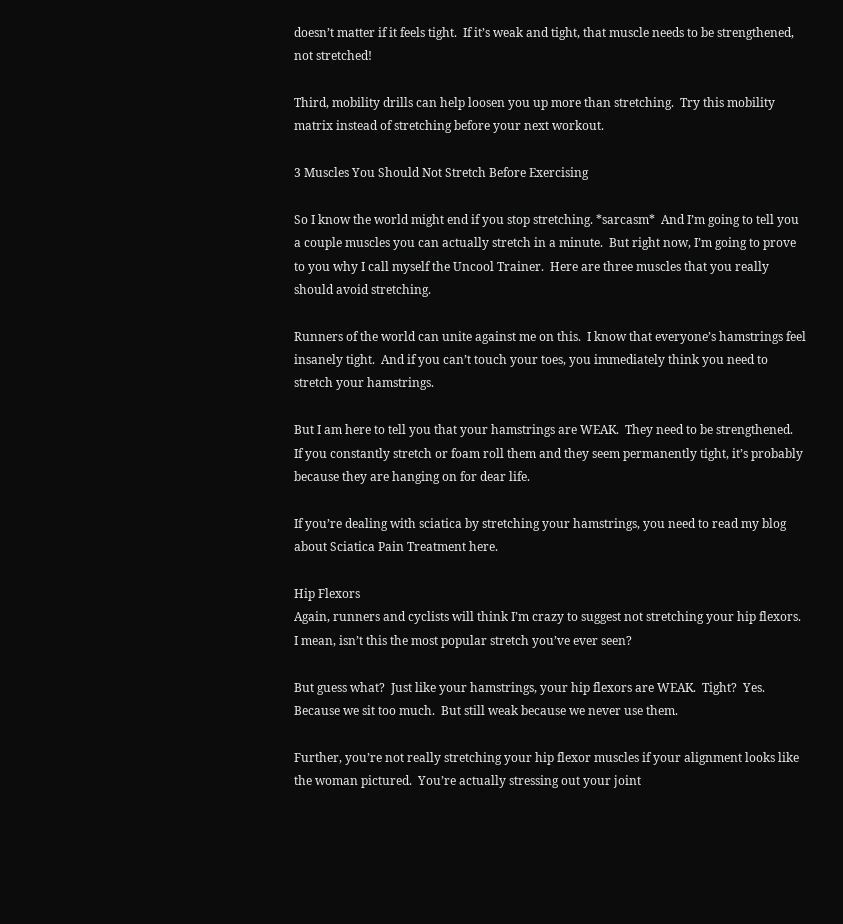doesn’t matter if it feels tight.  If it’s weak and tight, that muscle needs to be strengthened, not stretched!

Third, mobility drills can help loosen you up more than stretching.  Try this mobility matrix instead of stretching before your next workout.

3 Muscles You Should Not Stretch Before Exercising

So I know the world might end if you stop stretching. *sarcasm*  And I’m going to tell you a couple muscles you can actually stretch in a minute.  But right now, I’m going to prove to you why I call myself the Uncool Trainer.  Here are three muscles that you really should avoid stretching.

Runners of the world can unite against me on this.  I know that everyone’s hamstrings feel insanely tight.  And if you can’t touch your toes, you immediately think you need to stretch your hamstrings.

But I am here to tell you that your hamstrings are WEAK.  They need to be strengthened.  If you constantly stretch or foam roll them and they seem permanently tight, it’s probably because they are hanging on for dear life.

If you’re dealing with sciatica by stretching your hamstrings, you need to read my blog about Sciatica Pain Treatment here.

Hip Flexors
Again, runners and cyclists will think I’m crazy to suggest not stretching your hip flexors.  I mean, isn’t this the most popular stretch you’ve ever seen?

But guess what?  Just like your hamstrings, your hip flexors are WEAK.  Tight?  Yes.  Because we sit too much.  But still weak because we never use them.

Further, you’re not really stretching your hip flexor muscles if your alignment looks like the woman pictured.  You’re actually stressing out your joint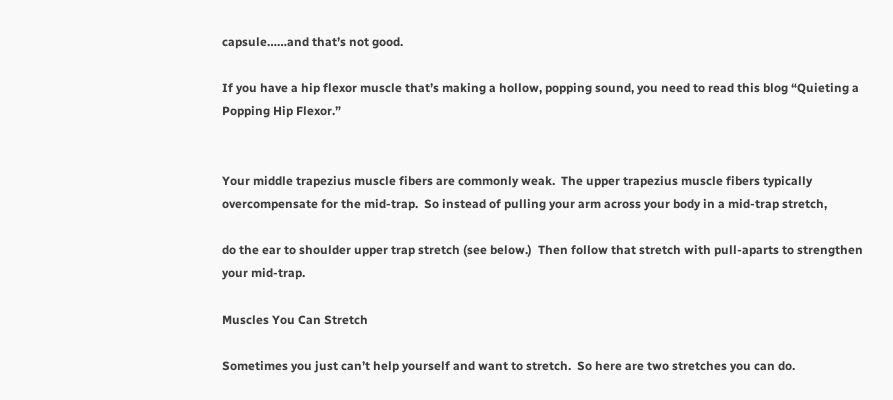capsule……and that’s not good.

If you have a hip flexor muscle that’s making a hollow, popping sound, you need to read this blog “Quieting a Popping Hip Flexor.”


Your middle trapezius muscle fibers are commonly weak.  The upper trapezius muscle fibers typically overcompensate for the mid-trap.  So instead of pulling your arm across your body in a mid-trap stretch,

do the ear to shoulder upper trap stretch (see below.)  Then follow that stretch with pull-aparts to strengthen your mid-trap.

Muscles You Can Stretch

Sometimes you just can’t help yourself and want to stretch.  So here are two stretches you can do.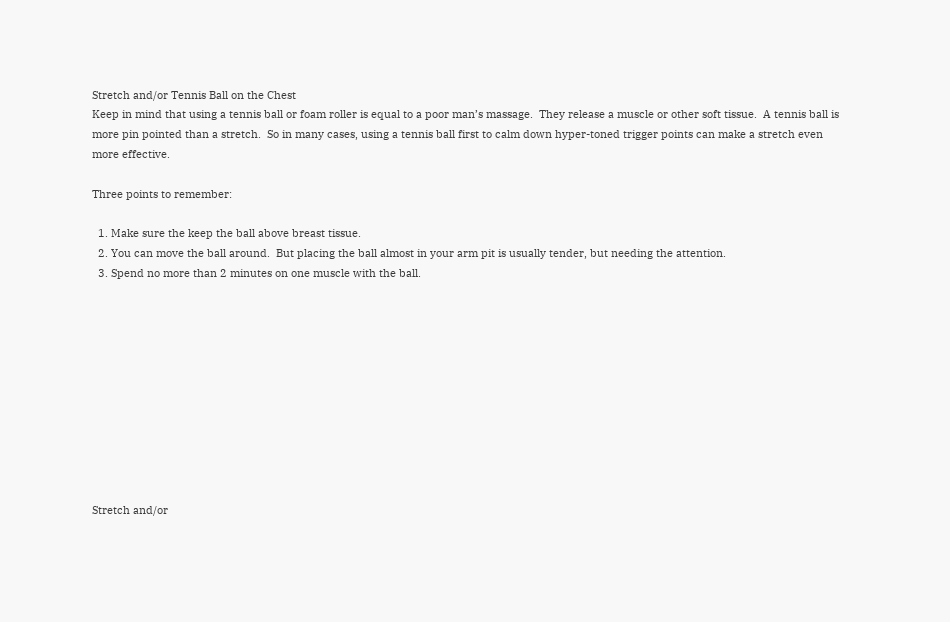Stretch and/or Tennis Ball on the Chest
Keep in mind that using a tennis ball or foam roller is equal to a poor man’s massage.  They release a muscle or other soft tissue.  A tennis ball is more pin pointed than a stretch.  So in many cases, using a tennis ball first to calm down hyper-toned trigger points can make a stretch even more effective.

Three points to remember:

  1. Make sure the keep the ball above breast tissue.
  2. You can move the ball around.  But placing the ball almost in your arm pit is usually tender, but needing the attention.
  3. Spend no more than 2 minutes on one muscle with the ball.











Stretch and/or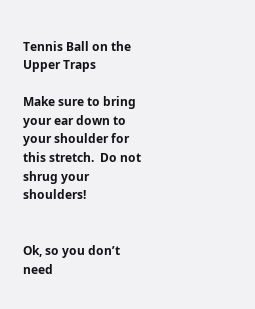Tennis Ball on the Upper Traps

Make sure to bring your ear down to your shoulder for this stretch.  Do not shrug your shoulders!


Ok, so you don’t need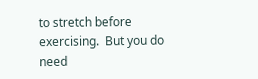to stretch before exercising.  But you do need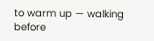to warm up — walking before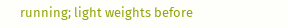running; light weights before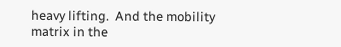heavy lifting.  And the mobility matrix in the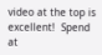video at the top is excellent!  Spend at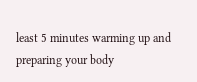least 5 minutes warming up and preparing your body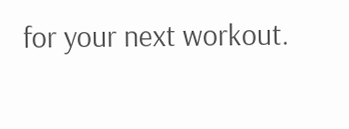for your next workout.